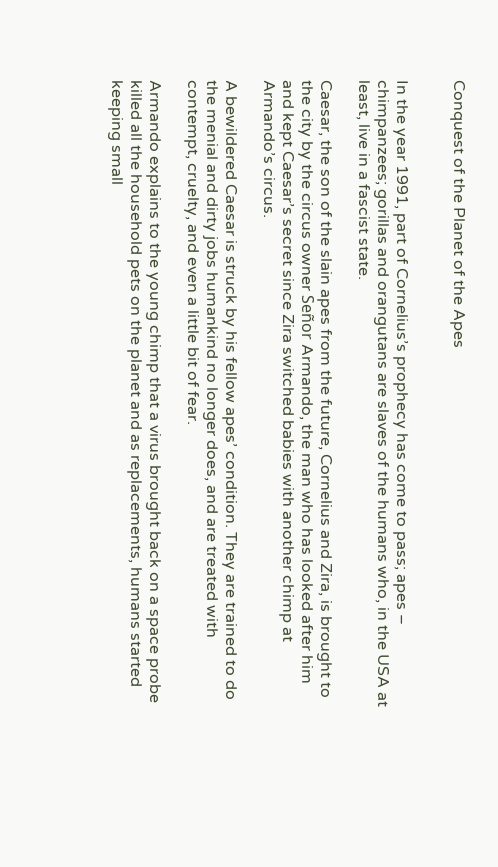Conquest of the Planet of the Apes


In the year 1991, part of Cornelius’s prophecy has come to pass; apes – chimpanzees; gorillas and orangutans are slaves of the humans who, in the USA at least, live in a fascist state.

Caesar, the son of the slain apes from the future, Cornelius and Zira, is brought to the city by the circus owner Señor Armando, the man who has looked after him and kept Caesar’s secret since Zira switched babies with another chimp at Armando’s circus.

A bewildered Caesar is struck by his fellow apes’ condition. They are trained to do the menial and dirty jobs humankind no longer does, and are treated with contempt, cruelty, and even a little bit of fear.

Armando explains to the young chimp that a virus brought back on a space probe killed all the household pets on the planet and as replacements, humans started keeping small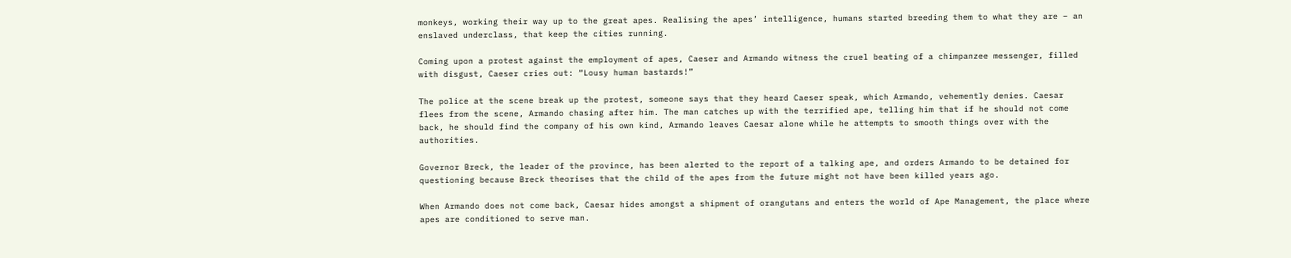monkeys, working their way up to the great apes. Realising the apes’ intelligence, humans started breeding them to what they are – an enslaved underclass, that keep the cities running.

Coming upon a protest against the employment of apes, Caeser and Armando witness the cruel beating of a chimpanzee messenger, filled with disgust, Caeser cries out: “Lousy human bastards!”

The police at the scene break up the protest, someone says that they heard Caeser speak, which Armando, vehemently denies. Caesar flees from the scene, Armando chasing after him. The man catches up with the terrified ape, telling him that if he should not come back, he should find the company of his own kind, Armando leaves Caesar alone while he attempts to smooth things over with the authorities.

Governor Breck, the leader of the province, has been alerted to the report of a talking ape, and orders Armando to be detained for questioning because Breck theorises that the child of the apes from the future might not have been killed years ago.

When Armando does not come back, Caesar hides amongst a shipment of orangutans and enters the world of Ape Management, the place where apes are conditioned to serve man.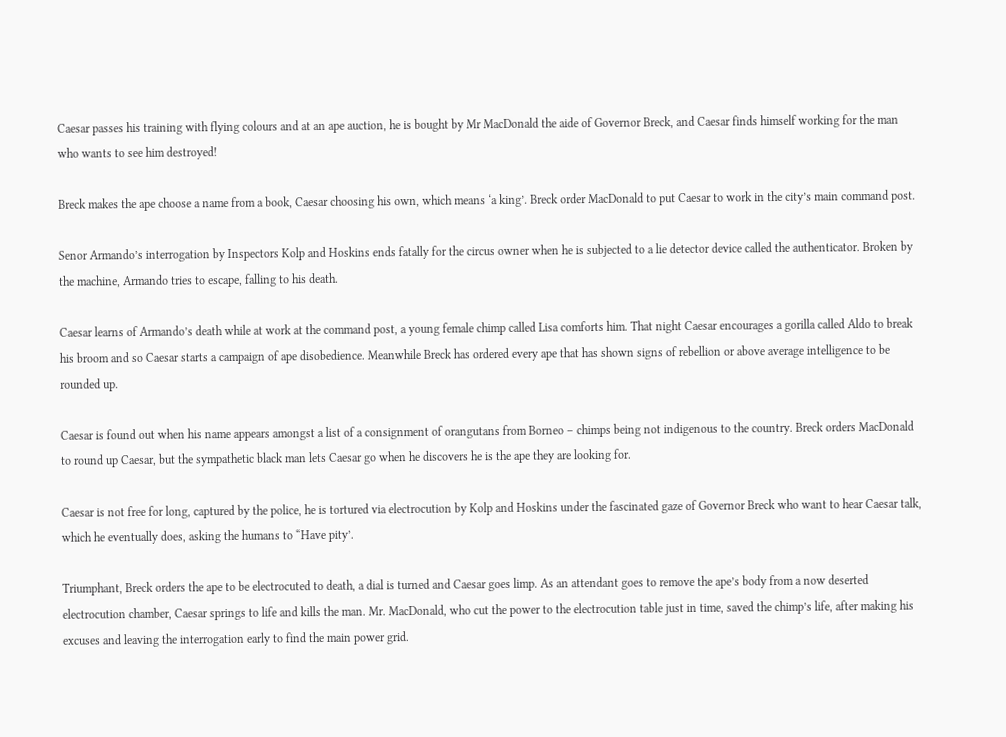Caesar passes his training with flying colours and at an ape auction, he is bought by Mr MacDonald the aide of Governor Breck, and Caesar finds himself working for the man who wants to see him destroyed!

Breck makes the ape choose a name from a book, Caesar choosing his own, which means ‘a king’. Breck order MacDonald to put Caesar to work in the city’s main command post.

Senor Armando’s interrogation by Inspectors Kolp and Hoskins ends fatally for the circus owner when he is subjected to a lie detector device called the authenticator. Broken by the machine, Armando tries to escape, falling to his death.

Caesar learns of Armando’s death while at work at the command post, a young female chimp called Lisa comforts him. That night Caesar encourages a gorilla called Aldo to break his broom and so Caesar starts a campaign of ape disobedience. Meanwhile Breck has ordered every ape that has shown signs of rebellion or above average intelligence to be rounded up.

Caesar is found out when his name appears amongst a list of a consignment of orangutans from Borneo – chimps being not indigenous to the country. Breck orders MacDonald to round up Caesar, but the sympathetic black man lets Caesar go when he discovers he is the ape they are looking for.

Caesar is not free for long, captured by the police, he is tortured via electrocution by Kolp and Hoskins under the fascinated gaze of Governor Breck who want to hear Caesar talk, which he eventually does, asking the humans to “Have pity’.

Triumphant, Breck orders the ape to be electrocuted to death, a dial is turned and Caesar goes limp. As an attendant goes to remove the ape’s body from a now deserted electrocution chamber, Caesar springs to life and kills the man. Mr. MacDonald, who cut the power to the electrocution table just in time, saved the chimp’s life, after making his excuses and leaving the interrogation early to find the main power grid.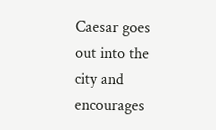Caesar goes out into the city and encourages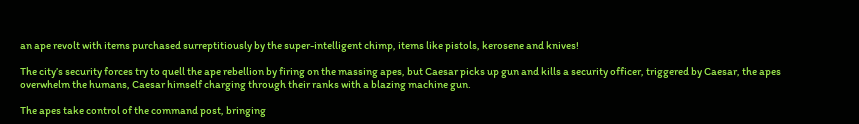an ape revolt with items purchased surreptitiously by the super-intelligent chimp, items like pistols, kerosene and knives!

The city’s security forces try to quell the ape rebellion by firing on the massing apes, but Caesar picks up gun and kills a security officer, triggered by Caesar, the apes overwhelm the humans, Caesar himself charging through their ranks with a blazing machine gun.

The apes take control of the command post, bringing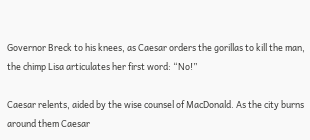Governor Breck to his knees, as Caesar orders the gorillas to kill the man, the chimp Lisa articulates her first word: “No!”

Caesar relents, aided by the wise counsel of MacDonald. As the city burns around them Caesar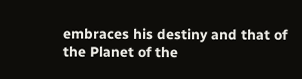embraces his destiny and that of the Planet of the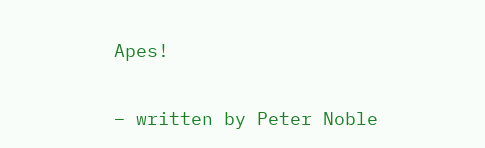Apes!

– written by Peter Noble